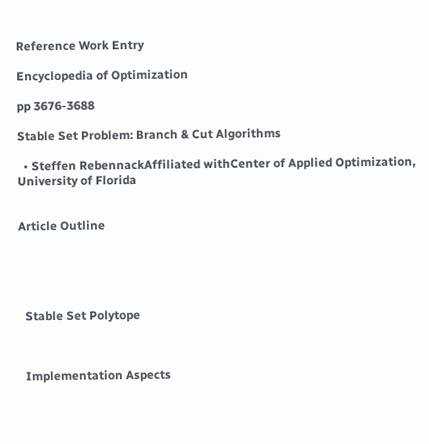Reference Work Entry

Encyclopedia of Optimization

pp 3676-3688

Stable Set Problem: Branch & Cut Algorithms

  • Steffen RebennackAffiliated withCenter of Applied Optimization, University of Florida


Article Outline





  Stable Set Polytope



  Implementation Aspects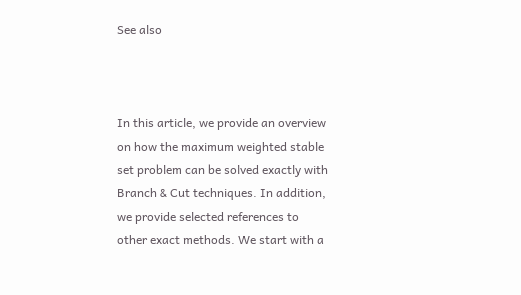See also



In this article, we provide an overview on how the maximum weighted stable set problem can be solved exactly with Branch & Cut techniques. In addition, we provide selected references to other exact methods. We start with a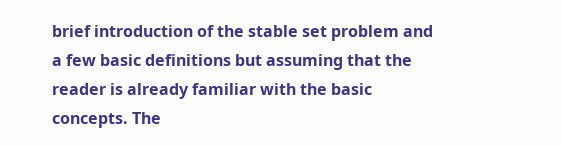brief introduction of the stable set problem and a few basic definitions but assuming that the reader is already familiar with the basic concepts. The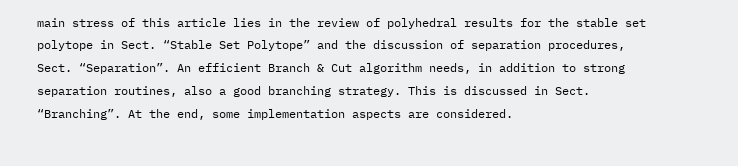main stress of this article lies in the review of polyhedral results for the stable set polytope in Sect. “Stable Set Polytope” and the discussion of separation procedures, Sect. “Separation”. An efficient Branch & Cut algorithm needs, in addition to strong separation routines, also a good branching strategy. This is discussed in Sect. “Branching”. At the end, some implementation aspects are considered.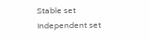Stable set Independent set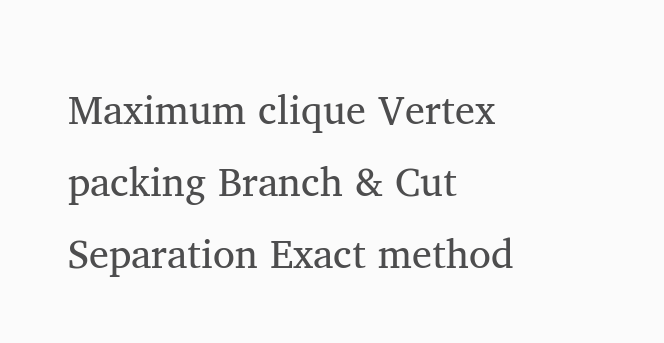Maximum clique Vertex packing Branch & Cut Separation Exact method